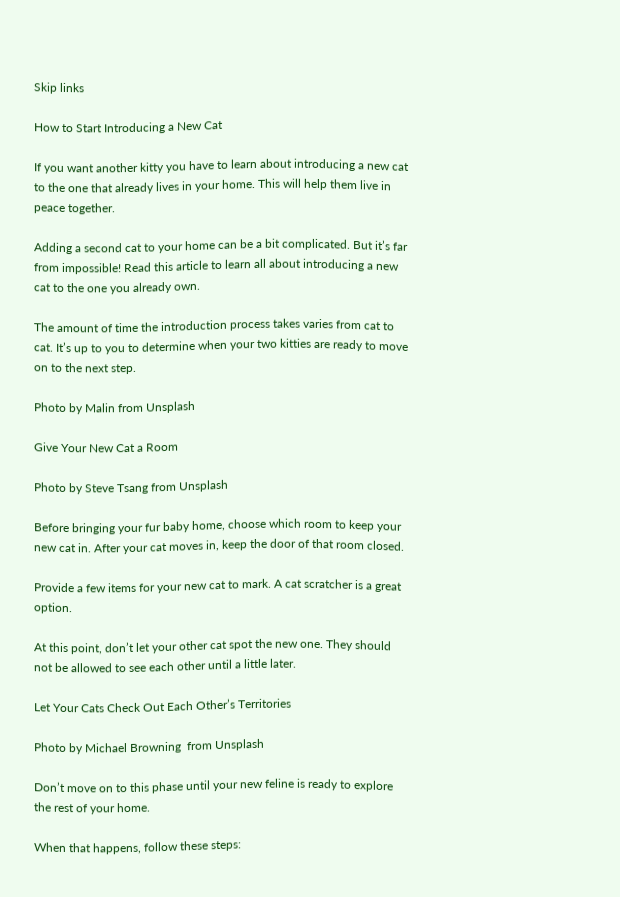Skip links

How to Start Introducing a New Cat

If you want another kitty you have to learn about introducing a new cat to the one that already lives in your home. This will help them live in peace together.

Adding a second cat to your home can be a bit complicated. But it’s far from impossible! Read this article to learn all about introducing a new cat to the one you already own.

The amount of time the introduction process takes varies from cat to cat. It’s up to you to determine when your two kitties are ready to move on to the next step.

Photo by Malin from Unsplash

Give Your New Cat a Room

Photo by Steve Tsang from Unsplash

Before bringing your fur baby home, choose which room to keep your new cat in. After your cat moves in, keep the door of that room closed.

Provide a few items for your new cat to mark. A cat scratcher is a great option.

At this point, don’t let your other cat spot the new one. They should not be allowed to see each other until a little later.

Let Your Cats Check Out Each Other’s Territories

Photo by Michael Browning  from Unsplash

Don’t move on to this phase until your new feline is ready to explore the rest of your home.

When that happens, follow these steps: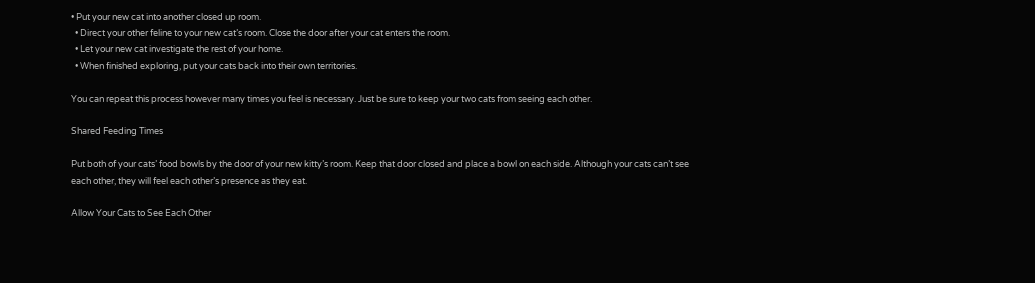• Put your new cat into another closed up room.
  • Direct your other feline to your new cat’s room. Close the door after your cat enters the room.
  • Let your new cat investigate the rest of your home.
  • When finished exploring, put your cats back into their own territories.

You can repeat this process however many times you feel is necessary. Just be sure to keep your two cats from seeing each other.

Shared Feeding Times

Put both of your cats’ food bowls by the door of your new kitty’s room. Keep that door closed and place a bowl on each side. Although your cats can’t see each other, they will feel each other’s presence as they eat.

Allow Your Cats to See Each Other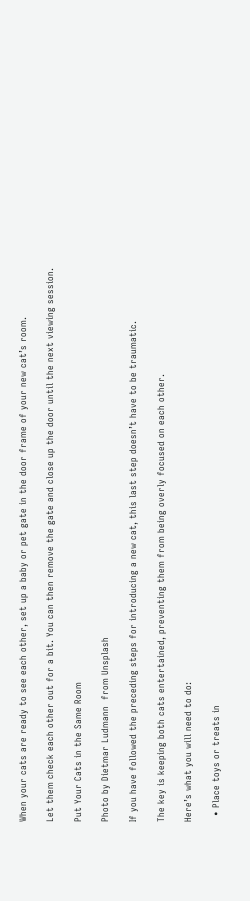When your cats are ready to see each other, set up a baby or pet gate in the door frame of your new cat’s room.

Let them check each other out for a bit. You can then remove the gate and close up the door until the next viewing session.

Put Your Cats in the Same Room

Photo by Dietmar Ludmann  from Unsplash

If you have followed the preceding steps for introducing a new cat, this last step doesn’t have to be traumatic.

The key is keeping both cats entertained, preventing them from being overly focused on each other.

Here’s what you will need to do:

  • Place toys or treats in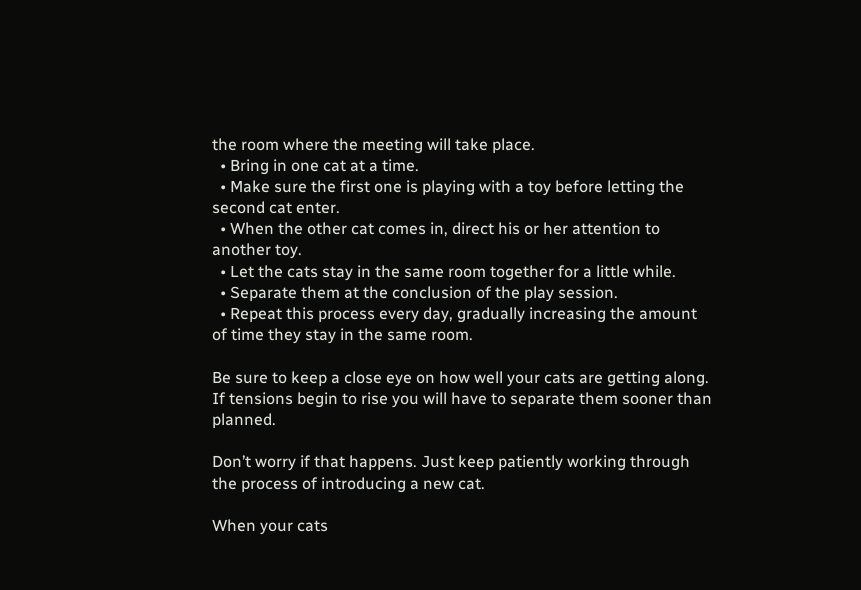the room where the meeting will take place.
  • Bring in one cat at a time.
  • Make sure the first one is playing with a toy before letting the second cat enter.
  • When the other cat comes in, direct his or her attention to another toy.
  • Let the cats stay in the same room together for a little while.
  • Separate them at the conclusion of the play session.
  • Repeat this process every day, gradually increasing the amount of time they stay in the same room.

Be sure to keep a close eye on how well your cats are getting along. If tensions begin to rise you will have to separate them sooner than planned.

Don’t worry if that happens. Just keep patiently working through the process of introducing a new cat.

When your cats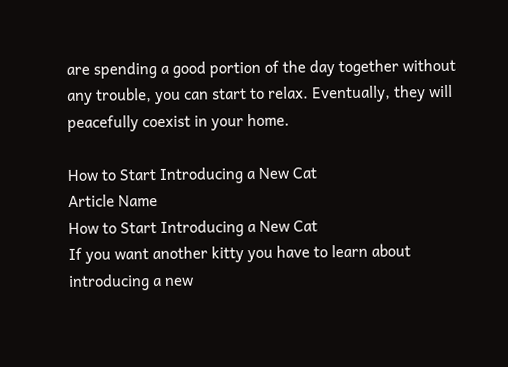are spending a good portion of the day together without any trouble, you can start to relax. Eventually, they will peacefully coexist in your home.

How to Start Introducing a New Cat
Article Name
How to Start Introducing a New Cat
If you want another kitty you have to learn about introducing a new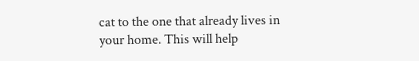cat to the one that already lives in your home. This will help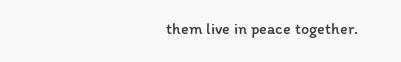them live in peace together.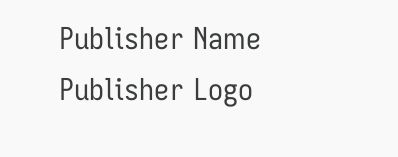Publisher Name
Publisher Logo